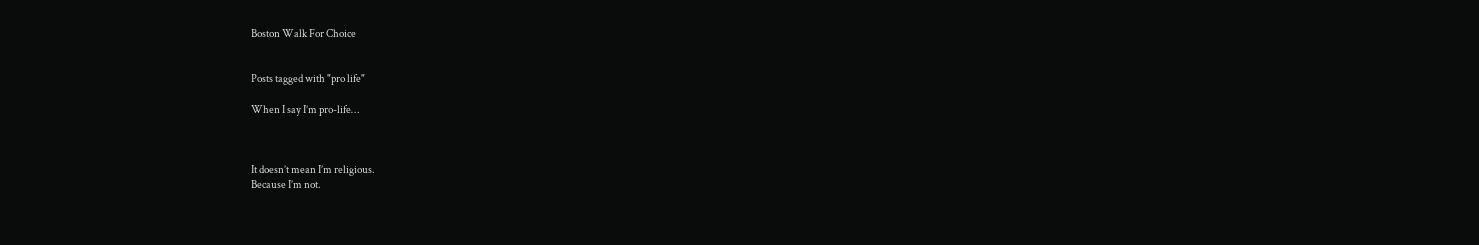Boston Walk For Choice


Posts tagged with "pro life"

When I say I’m pro-life…



It doesn’t mean I’m religious.
Because I’m not.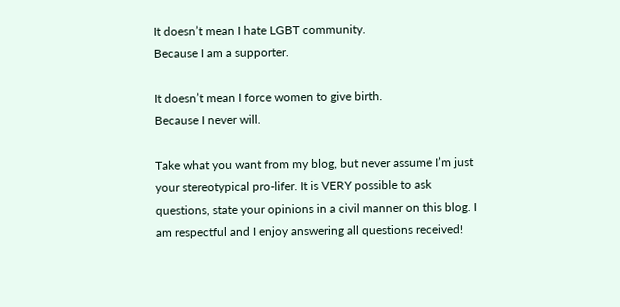It doesn’t mean I hate LGBT community.
Because I am a supporter.

It doesn’t mean I force women to give birth.
Because I never will.

Take what you want from my blog, but never assume I’m just your stereotypical pro-lifer. It is VERY possible to ask questions, state your opinions in a civil manner on this blog. I am respectful and I enjoy answering all questions received!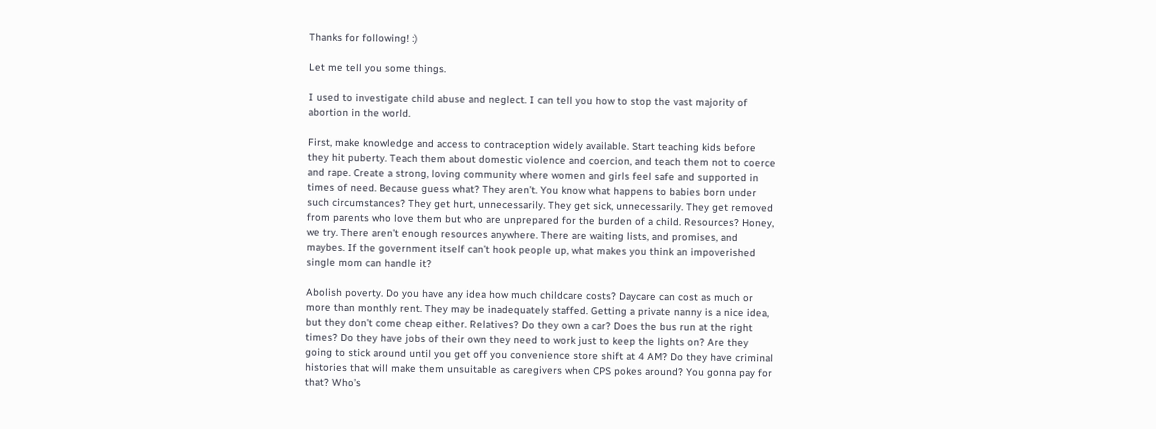Thanks for following! :)

Let me tell you some things.

I used to investigate child abuse and neglect. I can tell you how to stop the vast majority of abortion in the world.

First, make knowledge and access to contraception widely available. Start teaching kids before they hit puberty. Teach them about domestic violence and coercion, and teach them not to coerce and rape. Create a strong, loving community where women and girls feel safe and supported in times of need. Because guess what? They aren’t. You know what happens to babies born under such circumstances? They get hurt, unnecessarily. They get sick, unnecessarily. They get removed from parents who love them but who are unprepared for the burden of a child. Resources? Honey, we try. There aren’t enough resources anywhere. There are waiting lists, and promises, and maybes. If the government itself can’t hook people up, what makes you think an impoverished single mom can handle it?

Abolish poverty. Do you have any idea how much childcare costs? Daycare can cost as much or more than monthly rent. They may be inadequately staffed. Getting a private nanny is a nice idea, but they don’t come cheap either. Relatives? Do they own a car? Does the bus run at the right times? Do they have jobs of their own they need to work just to keep the lights on? Are they going to stick around until you get off you convenience store shift at 4 AM? Do they have criminal histories that will make them unsuitable as caregivers when CPS pokes around? You gonna pay for that? Who’s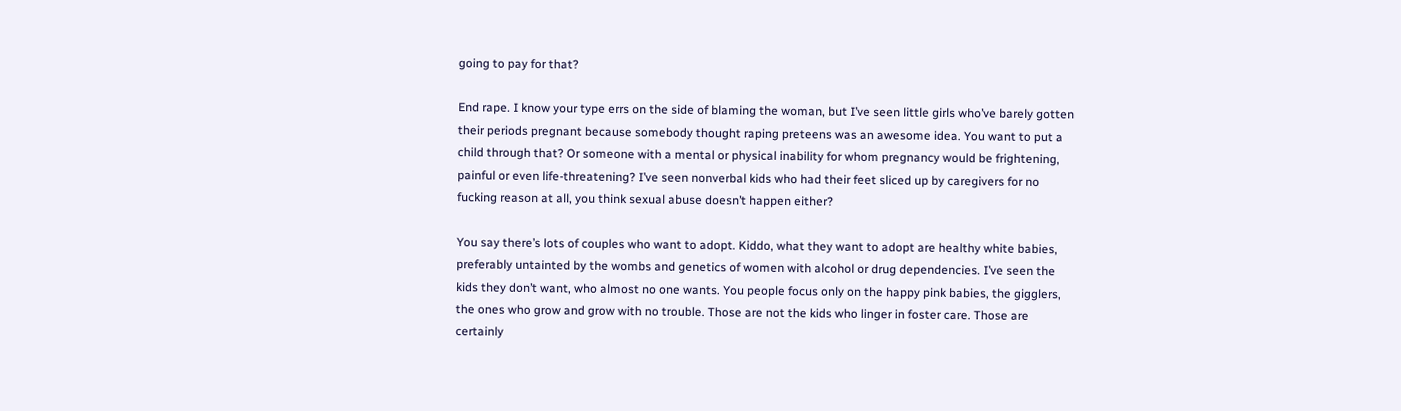going to pay for that?

End rape. I know your type errs on the side of blaming the woman, but I’ve seen little girls who’ve barely gotten their periods pregnant because somebody thought raping preteens was an awesome idea. You want to put a child through that? Or someone with a mental or physical inability for whom pregnancy would be frightening, painful or even life-threatening? I’ve seen nonverbal kids who had their feet sliced up by caregivers for no fucking reason at all, you think sexual abuse doesn’t happen either?

You say there’s lots of couples who want to adopt. Kiddo, what they want to adopt are healthy white babies, preferably untainted by the wombs and genetics of women with alcohol or drug dependencies. I’ve seen the kids they don’t want, who almost no one wants. You people focus only on the happy pink babies, the gigglers, the ones who grow and grow with no trouble. Those are not the kids who linger in foster care. Those are certainly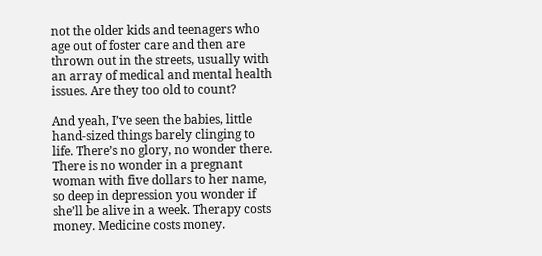not the older kids and teenagers who age out of foster care and then are thrown out in the streets, usually with an array of medical and mental health issues. Are they too old to count?

And yeah, I’ve seen the babies, little hand-sized things barely clinging to life. There’s no glory, no wonder there. There is no wonder in a pregnant woman with five dollars to her name, so deep in depression you wonder if she’ll be alive in a week. Therapy costs money. Medicine costs money.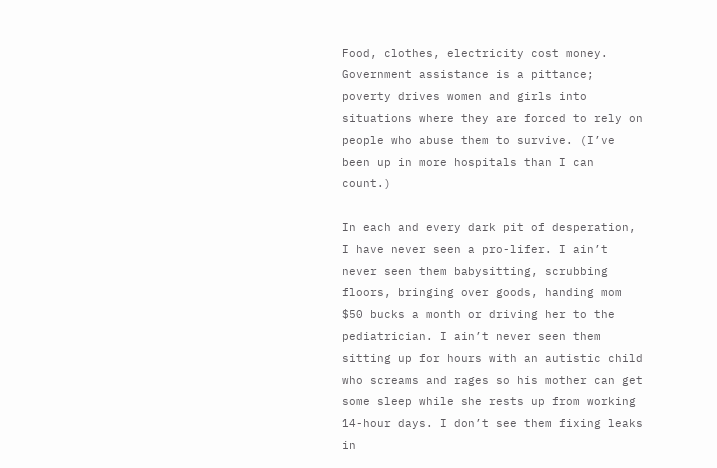Food, clothes, electricity cost money. Government assistance is a pittance; poverty drives women and girls into situations where they are forced to rely on people who abuse them to survive. (I’ve been up in more hospitals than I can count.)

In each and every dark pit of desperation, I have never seen a pro-lifer. I ain’t never seen them babysitting, scrubbing floors, bringing over goods, handing mom $50 bucks a month or driving her to the pediatrician. I ain’t never seen them sitting up for hours with an autistic child who screams and rages so his mother can get some sleep while she rests up from working 14-hour days. I don’t see them fixing leaks in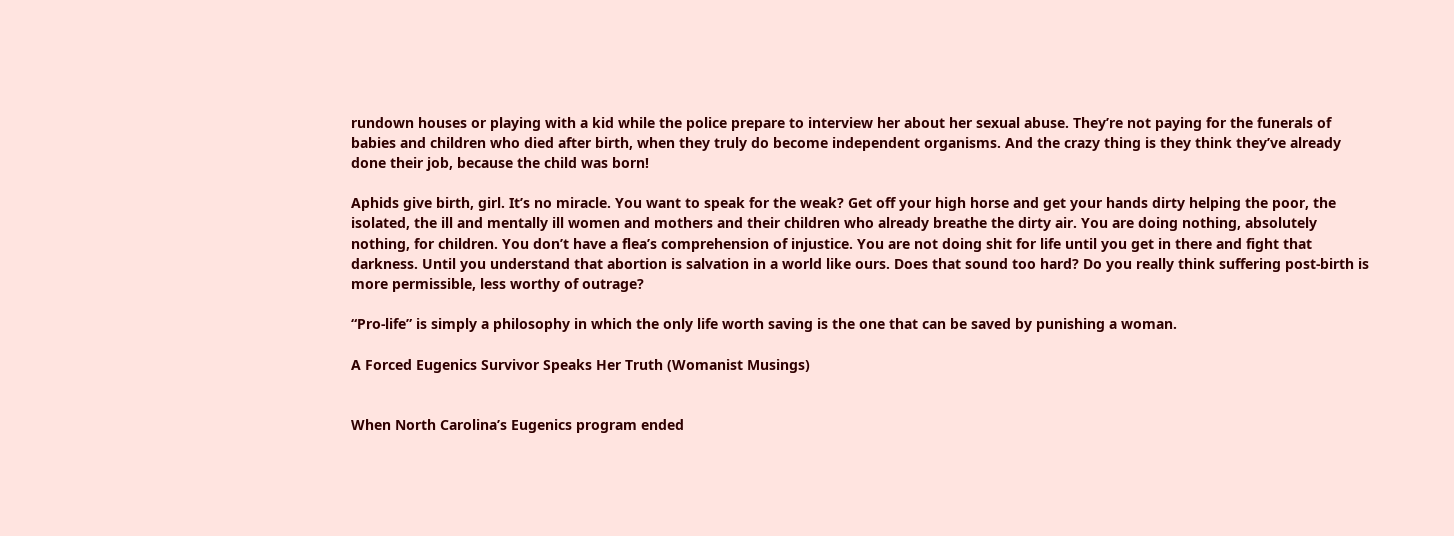rundown houses or playing with a kid while the police prepare to interview her about her sexual abuse. They’re not paying for the funerals of babies and children who died after birth, when they truly do become independent organisms. And the crazy thing is they think they’ve already done their job, because the child was born!

Aphids give birth, girl. It’s no miracle. You want to speak for the weak? Get off your high horse and get your hands dirty helping the poor, the isolated, the ill and mentally ill women and mothers and their children who already breathe the dirty air. You are doing nothing, absolutely nothing, for children. You don’t have a flea’s comprehension of injustice. You are not doing shit for life until you get in there and fight that darkness. Until you understand that abortion is salvation in a world like ours. Does that sound too hard? Do you really think suffering post-birth is more permissible, less worthy of outrage?

“Pro-life” is simply a philosophy in which the only life worth saving is the one that can be saved by punishing a woman.

A Forced Eugenics Survivor Speaks Her Truth (Womanist Musings)


When North Carolina’s Eugenics program ended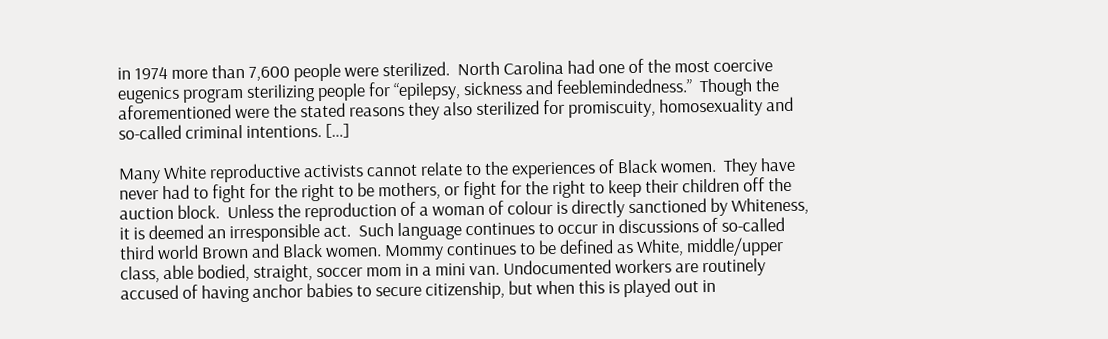in 1974 more than 7,600 people were sterilized.  North Carolina had one of the most coercive eugenics program sterilizing people for “epilepsy, sickness and feeblemindedness.”  Though the aforementioned were the stated reasons they also sterilized for promiscuity, homosexuality and so-called criminal intentions. […]

Many White reproductive activists cannot relate to the experiences of Black women.  They have never had to fight for the right to be mothers, or fight for the right to keep their children off the auction block.  Unless the reproduction of a woman of colour is directly sanctioned by Whiteness, it is deemed an irresponsible act.  Such language continues to occur in discussions of so-called third world Brown and Black women. Mommy continues to be defined as White, middle/upper class, able bodied, straight, soccer mom in a mini van. Undocumented workers are routinely accused of having anchor babies to secure citizenship, but when this is played out in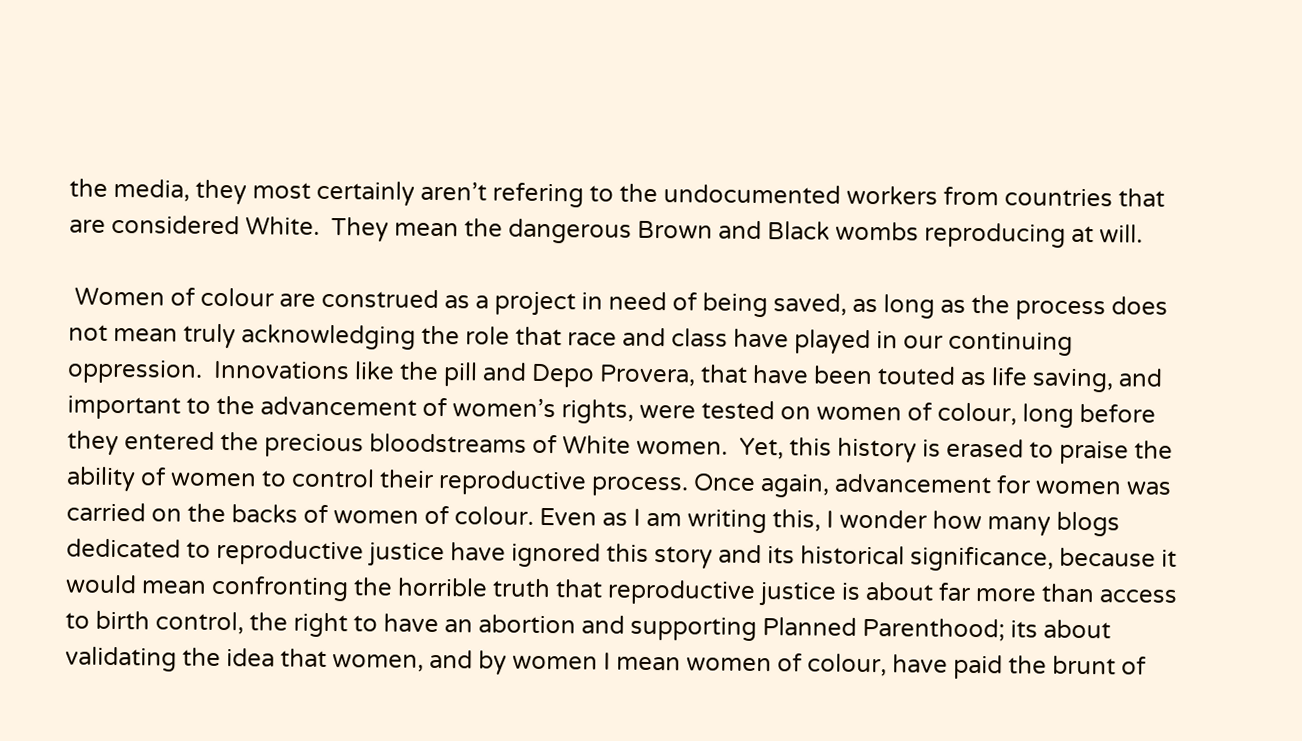the media, they most certainly aren’t refering to the undocumented workers from countries that are considered White.  They mean the dangerous Brown and Black wombs reproducing at will.

 Women of colour are construed as a project in need of being saved, as long as the process does not mean truly acknowledging the role that race and class have played in our continuing oppression.  Innovations like the pill and Depo Provera, that have been touted as life saving, and important to the advancement of women’s rights, were tested on women of colour, long before they entered the precious bloodstreams of White women.  Yet, this history is erased to praise the ability of women to control their reproductive process. Once again, advancement for women was carried on the backs of women of colour. Even as I am writing this, I wonder how many blogs dedicated to reproductive justice have ignored this story and its historical significance, because it would mean confronting the horrible truth that reproductive justice is about far more than access to birth control, the right to have an abortion and supporting Planned Parenthood; its about validating the idea that women, and by women I mean women of colour, have paid the brunt of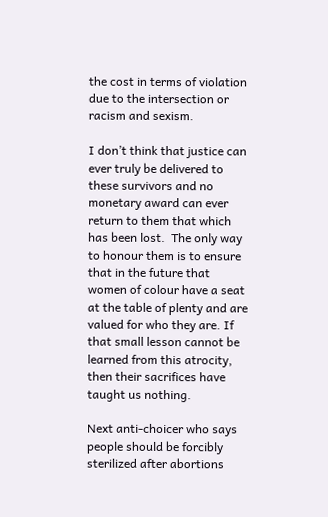the cost in terms of violation due to the intersection or racism and sexism.

I don’t think that justice can ever truly be delivered to these survivors and no monetary award can ever return to them that which has been lost.  The only way to honour them is to ensure that in the future that women of colour have a seat at the table of plenty and are valued for who they are. If that small lesson cannot be learned from this atrocity, then their sacrifices have taught us nothing.

Next anti-choicer who says people should be forcibly sterilized after abortions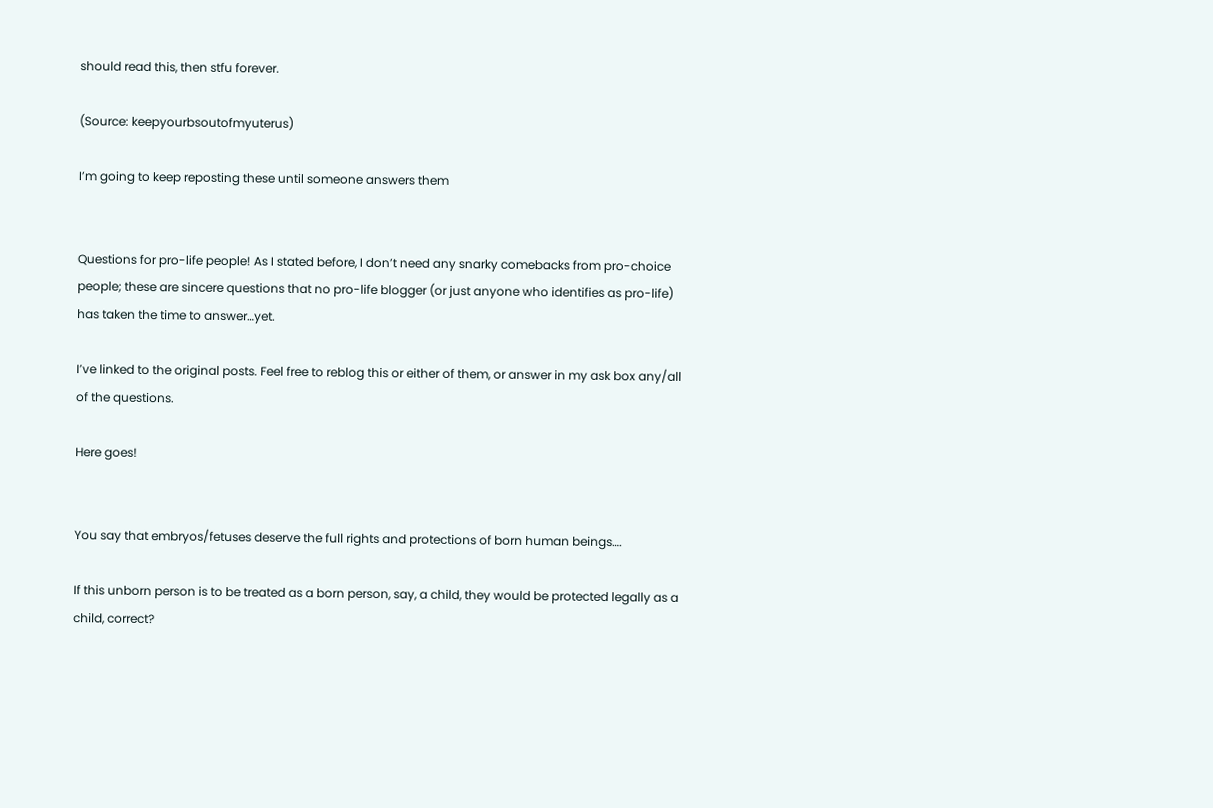should read this, then stfu forever.

(Source: keepyourbsoutofmyuterus)

I’m going to keep reposting these until someone answers them


Questions for pro-life people! As I stated before, I don’t need any snarky comebacks from pro-choice people; these are sincere questions that no pro-life blogger (or just anyone who identifies as pro-life) has taken the time to answer…yet.

I’ve linked to the original posts. Feel free to reblog this or either of them, or answer in my ask box any/all of the questions.

Here goes!


You say that embryos/fetuses deserve the full rights and protections of born human beings….

If this unborn person is to be treated as a born person, say, a child, they would be protected legally as a child, correct?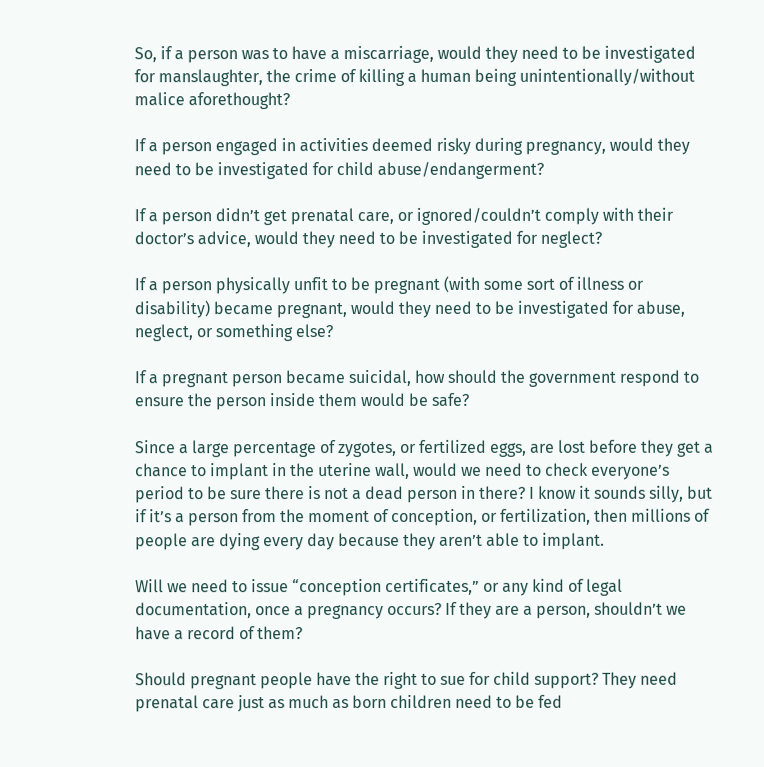So, if a person was to have a miscarriage, would they need to be investigated for manslaughter, the crime of killing a human being unintentionally/without malice aforethought?

If a person engaged in activities deemed risky during pregnancy, would they need to be investigated for child abuse/endangerment?

If a person didn’t get prenatal care, or ignored/couldn’t comply with their doctor’s advice, would they need to be investigated for neglect?

If a person physically unfit to be pregnant (with some sort of illness or disability) became pregnant, would they need to be investigated for abuse, neglect, or something else?

If a pregnant person became suicidal, how should the government respond to ensure the person inside them would be safe?

Since a large percentage of zygotes, or fertilized eggs, are lost before they get a chance to implant in the uterine wall, would we need to check everyone’s period to be sure there is not a dead person in there? I know it sounds silly, but if it’s a person from the moment of conception, or fertilization, then millions of people are dying every day because they aren’t able to implant.

Will we need to issue “conception certificates,” or any kind of legal documentation, once a pregnancy occurs? If they are a person, shouldn’t we have a record of them?

Should pregnant people have the right to sue for child support? They need prenatal care just as much as born children need to be fed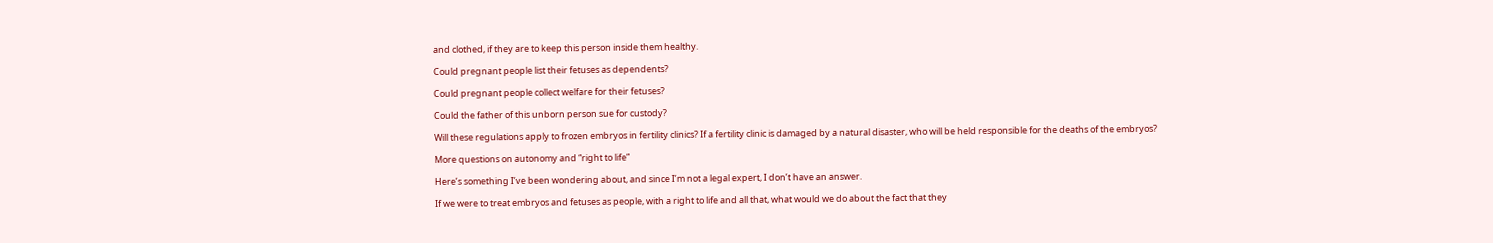and clothed, if they are to keep this person inside them healthy.

Could pregnant people list their fetuses as dependents?

Could pregnant people collect welfare for their fetuses?

Could the father of this unborn person sue for custody?

Will these regulations apply to frozen embryos in fertility clinics? If a fertility clinic is damaged by a natural disaster, who will be held responsible for the deaths of the embryos?

More questions on autonomy and “right to life”

Here’s something I’ve been wondering about, and since I’m not a legal expert, I don’t have an answer.

If we were to treat embryos and fetuses as people, with a right to life and all that, what would we do about the fact that they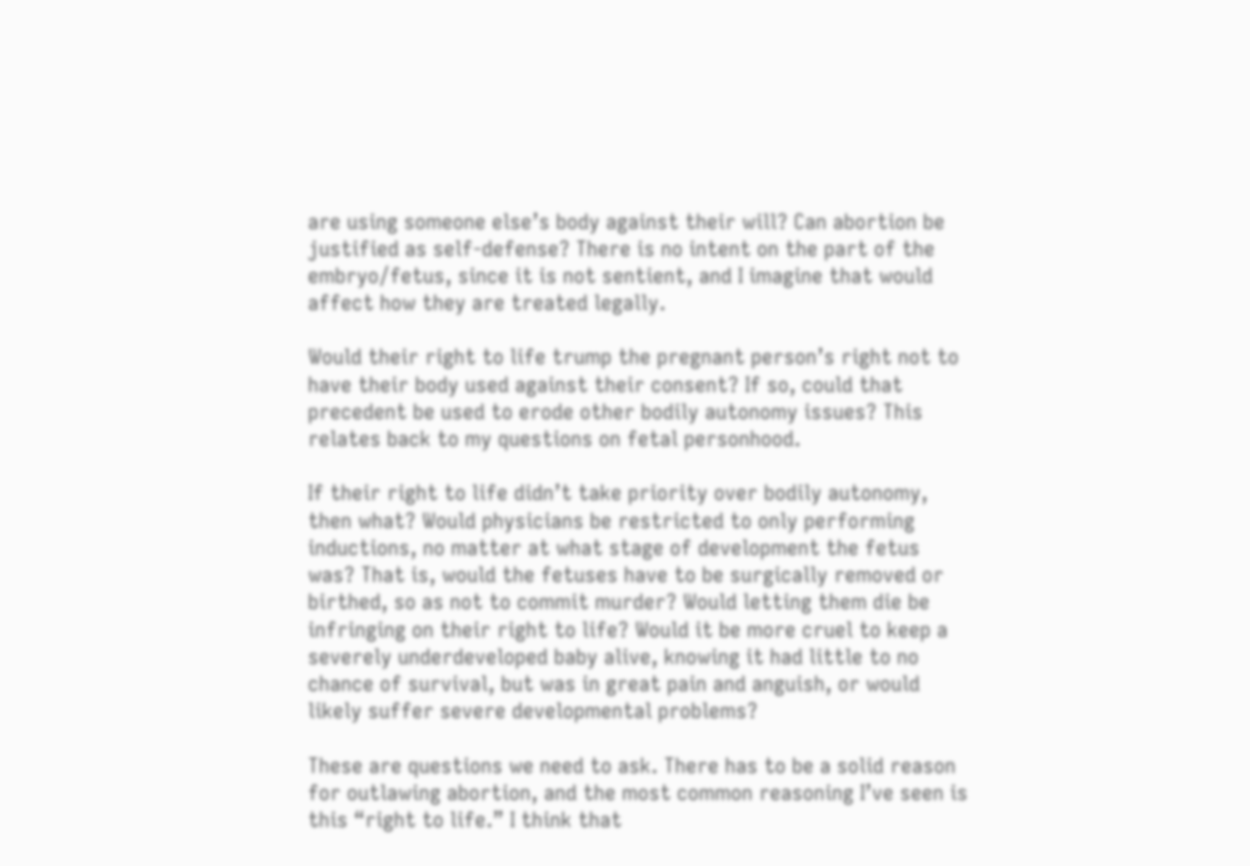are using someone else’s body against their will? Can abortion be justified as self-defense? There is no intent on the part of the embryo/fetus, since it is not sentient, and I imagine that would affect how they are treated legally.

Would their right to life trump the pregnant person’s right not to have their body used against their consent? If so, could that precedent be used to erode other bodily autonomy issues? This relates back to my questions on fetal personhood.

If their right to life didn’t take priority over bodily autonomy, then what? Would physicians be restricted to only performing inductions, no matter at what stage of development the fetus was? That is, would the fetuses have to be surgically removed or birthed, so as not to commit murder? Would letting them die be infringing on their right to life? Would it be more cruel to keep a severely underdeveloped baby alive, knowing it had little to no chance of survival, but was in great pain and anguish, or would likely suffer severe developmental problems?

These are questions we need to ask. There has to be a solid reason for outlawing abortion, and the most common reasoning I’ve seen is this “right to life.” I think that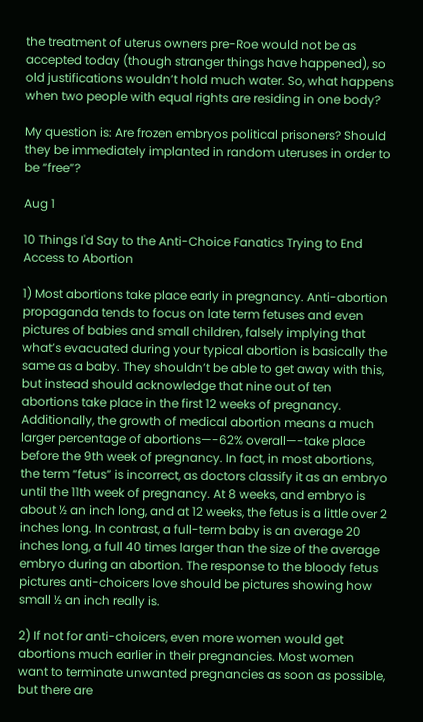the treatment of uterus owners pre-Roe would not be as accepted today (though stranger things have happened), so old justifications wouldn’t hold much water. So, what happens when two people with equal rights are residing in one body?

My question is: Are frozen embryos political prisoners? Should they be immediately implanted in random uteruses in order to be “free”?

Aug 1

10 Things I'd Say to the Anti-Choice Fanatics Trying to End Access to Abortion

1) Most abortions take place early in pregnancy. Anti-abortion propaganda tends to focus on late term fetuses and even pictures of babies and small children, falsely implying that what’s evacuated during your typical abortion is basically the same as a baby. They shouldn’t be able to get away with this, but instead should acknowledge that nine out of ten abortions take place in the first 12 weeks of pregnancy. Additionally, the growth of medical abortion means a much larger percentage of abortions—-62% overall—-take place before the 9th week of pregnancy. In fact, in most abortions, the term “fetus” is incorrect, as doctors classify it as an embryo until the 11th week of pregnancy. At 8 weeks, and embryo is about ½ an inch long, and at 12 weeks, the fetus is a little over 2 inches long. In contrast, a full-term baby is an average 20 inches long, a full 40 times larger than the size of the average embryo during an abortion. The response to the bloody fetus pictures anti-choicers love should be pictures showing how small ½ an inch really is.

2) If not for anti-choicers, even more women would get abortions much earlier in their pregnancies. Most women want to terminate unwanted pregnancies as soon as possible, but there are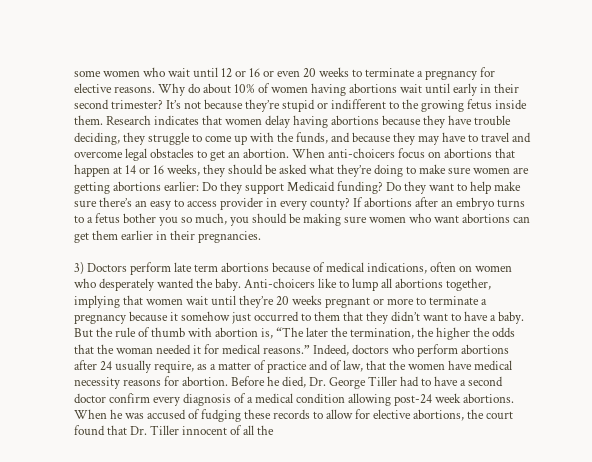some women who wait until 12 or 16 or even 20 weeks to terminate a pregnancy for elective reasons. Why do about 10% of women having abortions wait until early in their second trimester? It’s not because they’re stupid or indifferent to the growing fetus inside them. Research indicates that women delay having abortions because they have trouble deciding, they struggle to come up with the funds, and because they may have to travel and overcome legal obstacles to get an abortion. When anti-choicers focus on abortions that happen at 14 or 16 weeks, they should be asked what they’re doing to make sure women are getting abortions earlier: Do they support Medicaid funding? Do they want to help make sure there’s an easy to access provider in every county? If abortions after an embryo turns to a fetus bother you so much, you should be making sure women who want abortions can get them earlier in their pregnancies.

3) Doctors perform late term abortions because of medical indications, often on women who desperately wanted the baby. Anti-choicers like to lump all abortions together, implying that women wait until they’re 20 weeks pregnant or more to terminate a pregnancy because it somehow just occurred to them that they didn’t want to have a baby. But the rule of thumb with abortion is, “The later the termination, the higher the odds that the woman needed it for medical reasons.” Indeed, doctors who perform abortions after 24 usually require, as a matter of practice and of law, that the women have medical necessity reasons for abortion. Before he died, Dr. George Tiller had to have a second doctor confirm every diagnosis of a medical condition allowing post-24 week abortions. When he was accused of fudging these records to allow for elective abortions, the court found that Dr. Tiller innocent of all the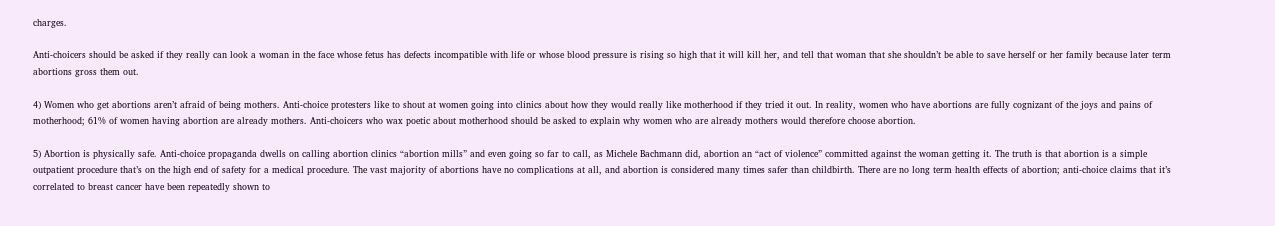charges.

Anti-choicers should be asked if they really can look a woman in the face whose fetus has defects incompatible with life or whose blood pressure is rising so high that it will kill her, and tell that woman that she shouldn’t be able to save herself or her family because later term abortions gross them out.

4) Women who get abortions aren’t afraid of being mothers. Anti-choice protesters like to shout at women going into clinics about how they would really like motherhood if they tried it out. In reality, women who have abortions are fully cognizant of the joys and pains of motherhood; 61% of women having abortion are already mothers. Anti-choicers who wax poetic about motherhood should be asked to explain why women who are already mothers would therefore choose abortion.

5) Abortion is physically safe. Anti-choice propaganda dwells on calling abortion clinics “abortion mills” and even going so far to call, as Michele Bachmann did, abortion an “act of violence” committed against the woman getting it. The truth is that abortion is a simple outpatient procedure that’s on the high end of safety for a medical procedure. The vast majority of abortions have no complications at all, and abortion is considered many times safer than childbirth. There are no long term health effects of abortion; anti-choice claims that it’s correlated to breast cancer have been repeatedly shown to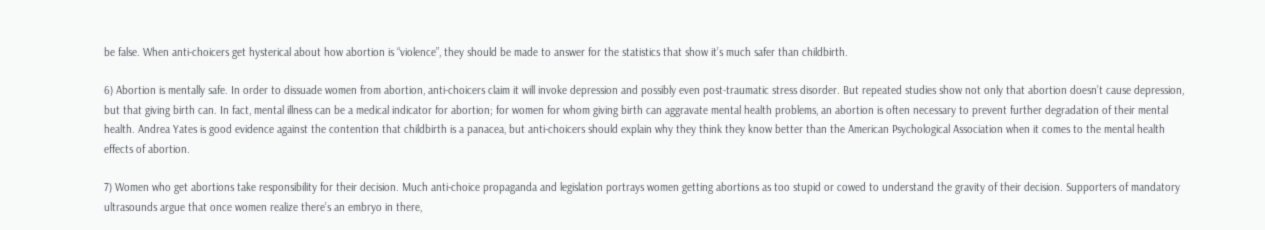be false. When anti-choicers get hysterical about how abortion is “violence”, they should be made to answer for the statistics that show it’s much safer than childbirth.

6) Abortion is mentally safe. In order to dissuade women from abortion, anti-choicers claim it will invoke depression and possibly even post-traumatic stress disorder. But repeated studies show not only that abortion doesn’t cause depression, but that giving birth can. In fact, mental illness can be a medical indicator for abortion; for women for whom giving birth can aggravate mental health problems, an abortion is often necessary to prevent further degradation of their mental health. Andrea Yates is good evidence against the contention that childbirth is a panacea, but anti-choicers should explain why they think they know better than the American Psychological Association when it comes to the mental health effects of abortion.

7) Women who get abortions take responsibility for their decision. Much anti-choice propaganda and legislation portrays women getting abortions as too stupid or cowed to understand the gravity of their decision. Supporters of mandatory ultrasounds argue that once women realize there’s an embryo in there,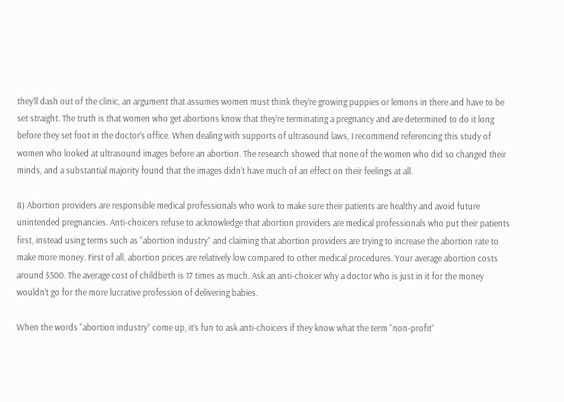they’ll dash out of the clinic, an argument that assumes women must think they’re growing puppies or lemons in there and have to be set straight. The truth is that women who get abortions know that they’re terminating a pregnancy and are determined to do it long before they set foot in the doctor’s office. When dealing with supports of ultrasound laws, I recommend referencing this study of women who looked at ultrasound images before an abortion. The research showed that none of the women who did so changed their minds, and a substantial majority found that the images didn’t have much of an effect on their feelings at all.

8) Abortion providers are responsible medical professionals who work to make sure their patients are healthy and avoid future unintended pregnancies. Anti-choicers refuse to acknowledge that abortion providers are medical professionals who put their patients first, instead using terms such as “abortion industry” and claiming that abortion providers are trying to increase the abortion rate to make more money. First of all, abortion prices are relatively low compared to other medical procedures. Your average abortion costs around $500. The average cost of childbirth is 17 times as much. Ask an anti-choicer why a doctor who is just in it for the money wouldn’t go for the more lucrative profession of delivering babies.

When the words “abortion industry” come up, it’s fun to ask anti-choicers if they know what the term “non-profit”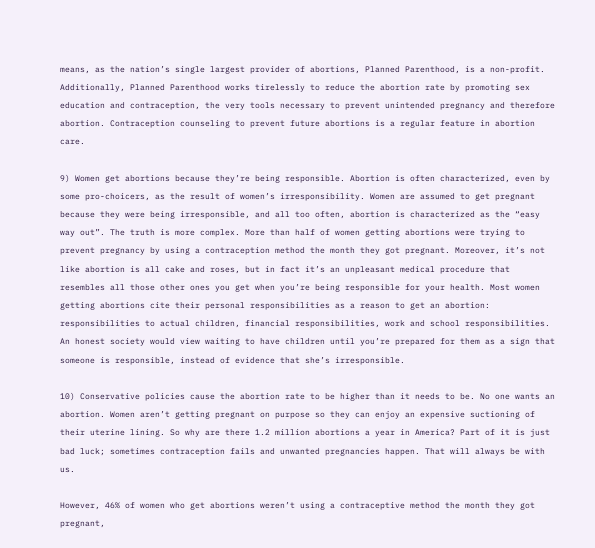means, as the nation’s single largest provider of abortions, Planned Parenthood, is a non-profit. Additionally, Planned Parenthood works tirelessly to reduce the abortion rate by promoting sex education and contraception, the very tools necessary to prevent unintended pregnancy and therefore abortion. Contraception counseling to prevent future abortions is a regular feature in abortion care.

9) Women get abortions because they’re being responsible. Abortion is often characterized, even by some pro-choicers, as the result of women’s irresponsibility. Women are assumed to get pregnant because they were being irresponsible, and all too often, abortion is characterized as the “easy way out”. The truth is more complex. More than half of women getting abortions were trying to prevent pregnancy by using a contraception method the month they got pregnant. Moreover, it’s not like abortion is all cake and roses, but in fact it’s an unpleasant medical procedure that resembles all those other ones you get when you’re being responsible for your health. Most women getting abortions cite their personal responsibilities as a reason to get an abortion: responsibilities to actual children, financial responsibilities, work and school responsibilities. An honest society would view waiting to have children until you’re prepared for them as a sign that someone is responsible, instead of evidence that she’s irresponsible.

10) Conservative policies cause the abortion rate to be higher than it needs to be. No one wants an abortion. Women aren’t getting pregnant on purpose so they can enjoy an expensive suctioning of their uterine lining. So why are there 1.2 million abortions a year in America? Part of it is just bad luck; sometimes contraception fails and unwanted pregnancies happen. That will always be with us.

However, 46% of women who get abortions weren’t using a contraceptive method the month they got pregnant,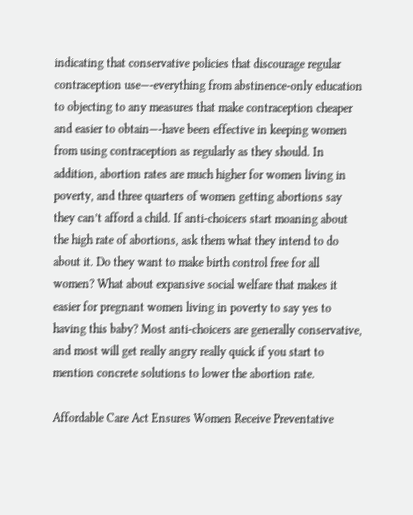indicating that conservative policies that discourage regular contraception use—-everything from abstinence-only education to objecting to any measures that make contraception cheaper and easier to obtain—-have been effective in keeping women from using contraception as regularly as they should. In addition, abortion rates are much higher for women living in poverty, and three quarters of women getting abortions say they can’t afford a child. If anti-choicers start moaning about the high rate of abortions, ask them what they intend to do about it. Do they want to make birth control free for all women? What about expansive social welfare that makes it easier for pregnant women living in poverty to say yes to having this baby? Most anti-choicers are generally conservative, and most will get really angry really quick if you start to mention concrete solutions to lower the abortion rate.

Affordable Care Act Ensures Women Receive Preventative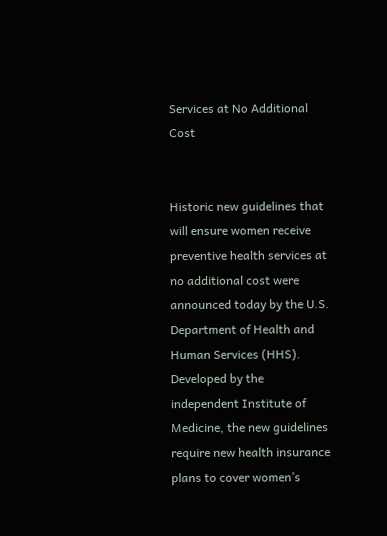Services at No Additional Cost


Historic new guidelines that will ensure women receive preventive health services at no additional cost were announced today by the U.S. Department of Health and Human Services (HHS). Developed by the independent Institute of Medicine, the new guidelines require new health insurance plans to cover women’s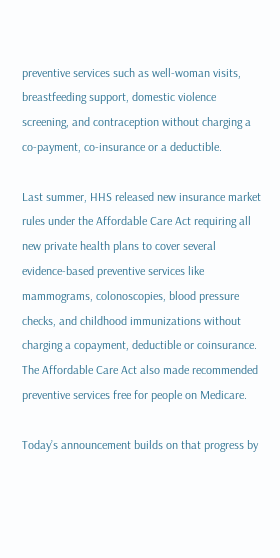preventive services such as well-woman visits, breastfeeding support, domestic violence screening, and contraception without charging a co-payment, co-insurance or a deductible.

Last summer, HHS released new insurance market rules under the Affordable Care Act requiring all new private health plans to cover several evidence-based preventive services like mammograms, colonoscopies, blood pressure checks, and childhood immunizations without charging a copayment, deductible or coinsurance. The Affordable Care Act also made recommended preventive services free for people on Medicare.

Today’s announcement builds on that progress by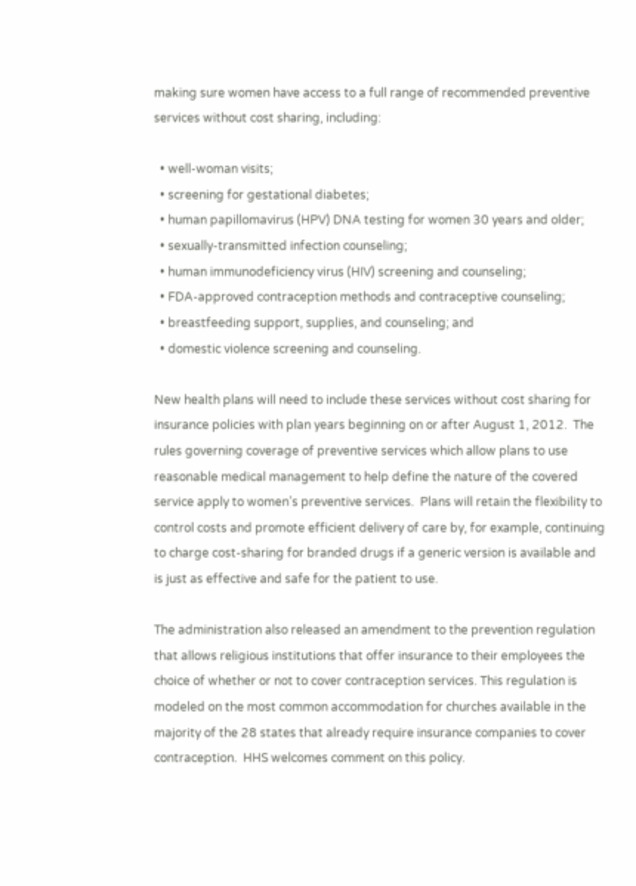making sure women have access to a full range of recommended preventive services without cost sharing, including:

  • well-woman visits;
  • screening for gestational diabetes;
  • human papillomavirus (HPV) DNA testing for women 30 years and older;
  • sexually-transmitted infection counseling;
  • human immunodeficiency virus (HIV) screening and counseling;
  • FDA-approved contraception methods and contraceptive counseling;
  • breastfeeding support, supplies, and counseling; and
  • domestic violence screening and counseling.

New health plans will need to include these services without cost sharing for insurance policies with plan years beginning on or after August 1, 2012.  The rules governing coverage of preventive services which allow plans to use reasonable medical management to help define the nature of the covered service apply to women’s preventive services.  Plans will retain the flexibility to control costs and promote efficient delivery of care by, for example, continuing to charge cost-sharing for branded drugs if a generic version is available and is just as effective and safe for the patient to use.

The administration also released an amendment to the prevention regulation that allows religious institutions that offer insurance to their employees the choice of whether or not to cover contraception services. This regulation is modeled on the most common accommodation for churches available in the majority of the 28 states that already require insurance companies to cover contraception.  HHS welcomes comment on this policy.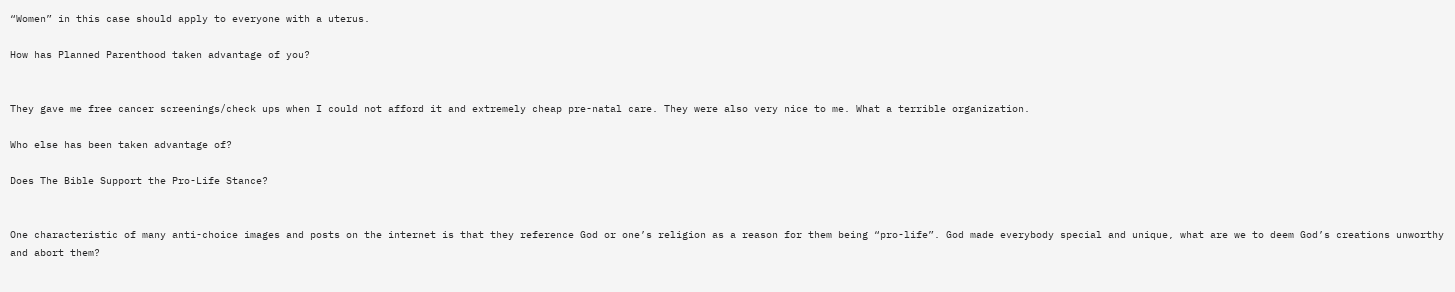“Women” in this case should apply to everyone with a uterus.

How has Planned Parenthood taken advantage of you?


They gave me free cancer screenings/check ups when I could not afford it and extremely cheap pre-natal care. They were also very nice to me. What a terrible organization.

Who else has been taken advantage of?

Does The Bible Support the Pro-Life Stance?


One characteristic of many anti-choice images and posts on the internet is that they reference God or one’s religion as a reason for them being “pro-life”. God made everybody special and unique, what are we to deem God’s creations unworthy and abort them?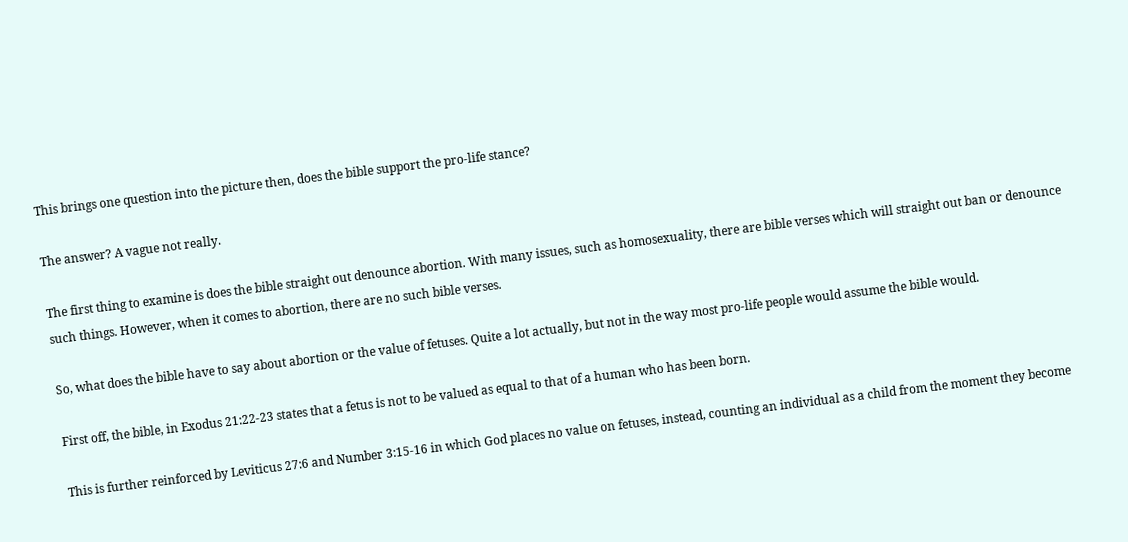This brings one question into the picture then, does the bible support the pro-life stance?

The answer? A vague not really.

The first thing to examine is does the bible straight out denounce abortion. With many issues, such as homosexuality, there are bible verses which will straight out ban or denounce such things. However, when it comes to abortion, there are no such bible verses.

So, what does the bible have to say about abortion or the value of fetuses. Quite a lot actually, but not in the way most pro-life people would assume the bible would.

First off, the bible, in Exodus 21:22-23 states that a fetus is not to be valued as equal to that of a human who has been born.

This is further reinforced by Leviticus 27:6 and Number 3:15-16 in which God places no value on fetuses, instead, counting an individual as a child from the moment they become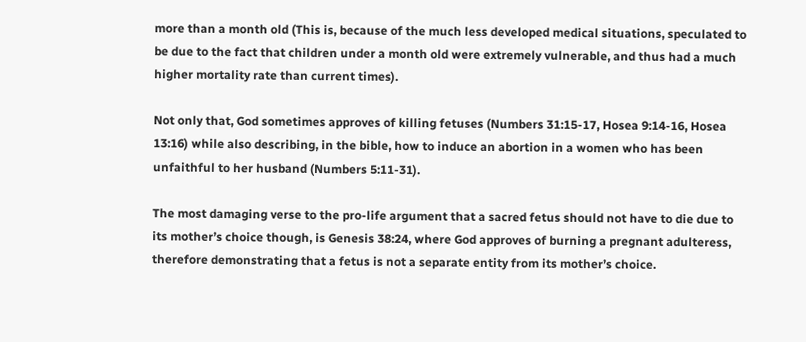more than a month old (This is, because of the much less developed medical situations, speculated to be due to the fact that children under a month old were extremely vulnerable, and thus had a much higher mortality rate than current times).

Not only that, God sometimes approves of killing fetuses (Numbers 31:15-17, Hosea 9:14-16, Hosea 13:16) while also describing, in the bible, how to induce an abortion in a women who has been unfaithful to her husband (Numbers 5:11-31).

The most damaging verse to the pro-life argument that a sacred fetus should not have to die due to its mother’s choice though, is Genesis 38:24, where God approves of burning a pregnant adulteress, therefore demonstrating that a fetus is not a separate entity from its mother’s choice.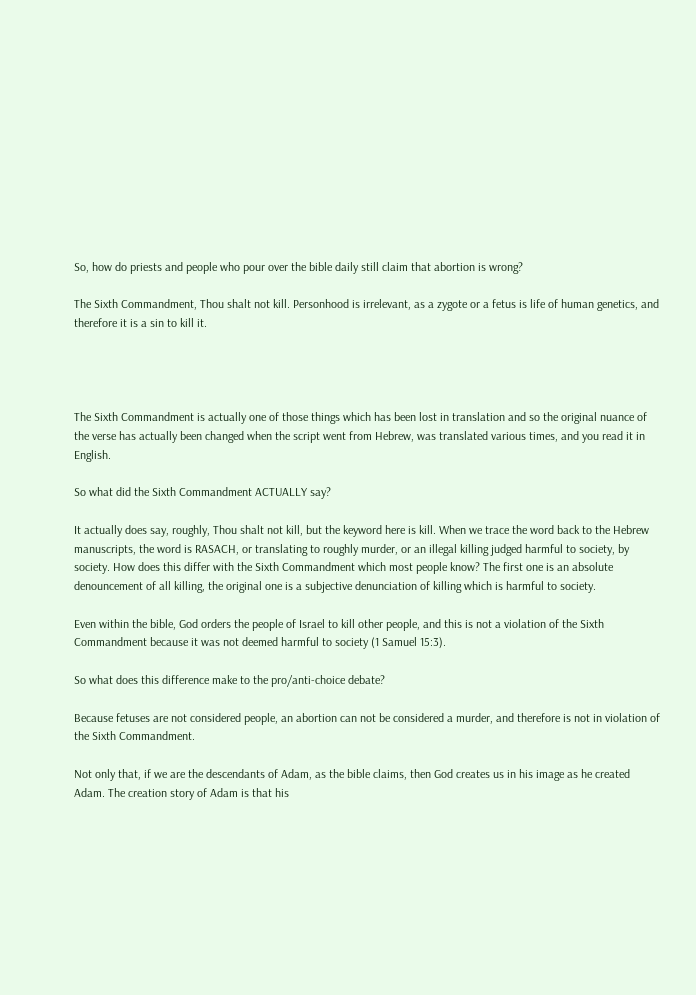So, how do priests and people who pour over the bible daily still claim that abortion is wrong?

The Sixth Commandment, Thou shalt not kill. Personhood is irrelevant, as a zygote or a fetus is life of human genetics, and therefore it is a sin to kill it.




The Sixth Commandment is actually one of those things which has been lost in translation and so the original nuance of the verse has actually been changed when the script went from Hebrew, was translated various times, and you read it in English.

So what did the Sixth Commandment ACTUALLY say?

It actually does say, roughly, Thou shalt not kill, but the keyword here is kill. When we trace the word back to the Hebrew manuscripts, the word is RASACH, or translating to roughly murder, or an illegal killing judged harmful to society, by society. How does this differ with the Sixth Commandment which most people know? The first one is an absolute denouncement of all killing, the original one is a subjective denunciation of killing which is harmful to society.

Even within the bible, God orders the people of Israel to kill other people, and this is not a violation of the Sixth Commandment because it was not deemed harmful to society (1 Samuel 15:3).

So what does this difference make to the pro/anti-choice debate?

Because fetuses are not considered people, an abortion can not be considered a murder, and therefore is not in violation of the Sixth Commandment.

Not only that, if we are the descendants of Adam, as the bible claims, then God creates us in his image as he created Adam. The creation story of Adam is that his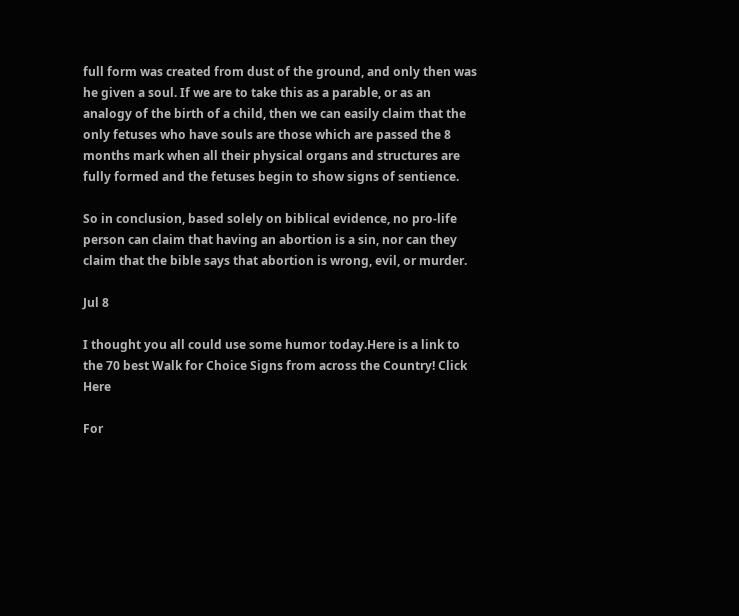full form was created from dust of the ground, and only then was he given a soul. If we are to take this as a parable, or as an analogy of the birth of a child, then we can easily claim that the only fetuses who have souls are those which are passed the 8 months mark when all their physical organs and structures are fully formed and the fetuses begin to show signs of sentience.

So in conclusion, based solely on biblical evidence, no pro-life person can claim that having an abortion is a sin, nor can they claim that the bible says that abortion is wrong, evil, or murder.

Jul 8

I thought you all could use some humor today.Here is a link to the 70 best Walk for Choice Signs from across the Country! Click Here

For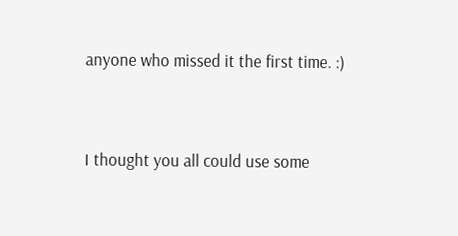anyone who missed it the first time. :)


I thought you all could use some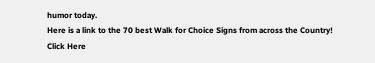humor today.
Here is a link to the 70 best Walk for Choice Signs from across the Country!
Click Here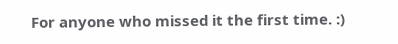For anyone who missed it the first time. :)